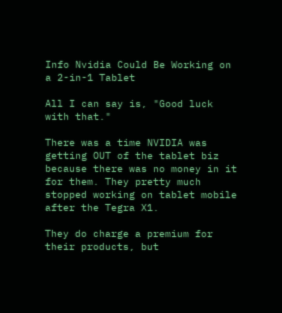Info Nvidia Could Be Working on a 2-in-1 Tablet

All I can say is, "Good luck with that."

There was a time NVIDIA was getting OUT of the tablet biz because there was no money in it for them. They pretty much stopped working on tablet mobile after the Tegra X1.

They do charge a premium for their products, but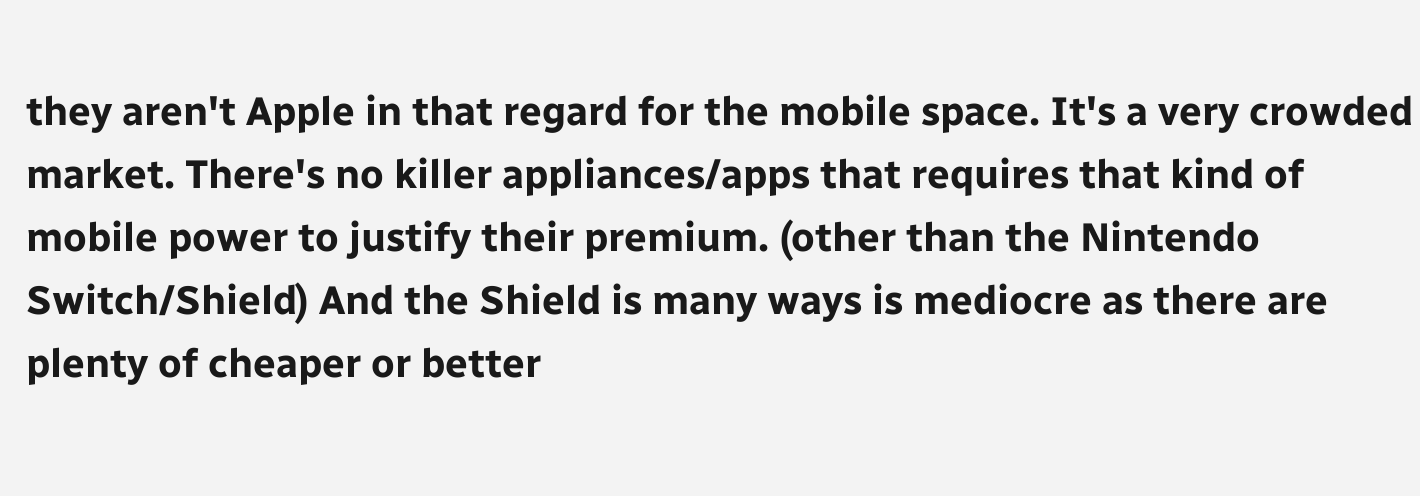they aren't Apple in that regard for the mobile space. It's a very crowded market. There's no killer appliances/apps that requires that kind of mobile power to justify their premium. (other than the Nintendo Switch/Shield) And the Shield is many ways is mediocre as there are plenty of cheaper or better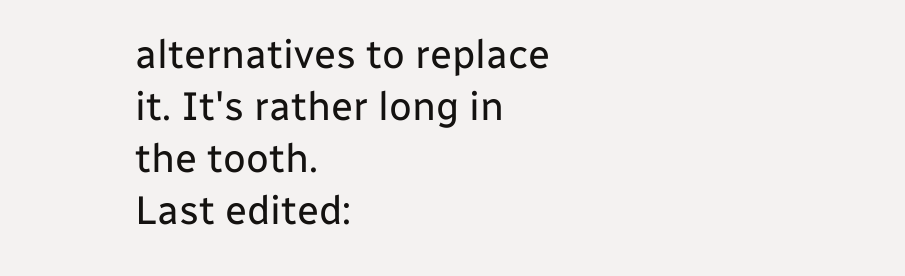alternatives to replace it. It's rather long in the tooth.
Last edited: